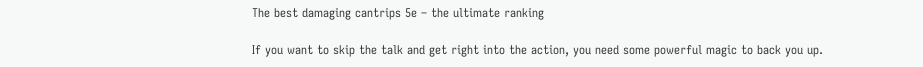The best damaging cantrips 5e – the ultimate ranking

If you want to skip the talk and get right into the action, you need some powerful magic to back you up.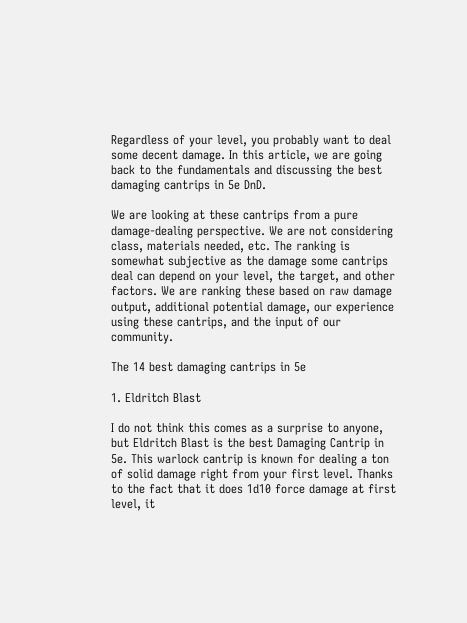Regardless of your level, you probably want to deal some decent damage. In this article, we are going back to the fundamentals and discussing the best damaging cantrips in 5e DnD.

We are looking at these cantrips from a pure damage-dealing perspective. We are not considering class, materials needed, etc. The ranking is somewhat subjective as the damage some cantrips deal can depend on your level, the target, and other factors. We are ranking these based on raw damage output, additional potential damage, our experience using these cantrips, and the input of our community.

The 14 best damaging cantrips in 5e

1. Eldritch Blast

I do not think this comes as a surprise to anyone, but Eldritch Blast is the best Damaging Cantrip in 5e. This warlock cantrip is known for dealing a ton of solid damage right from your first level. Thanks to the fact that it does 1d10 force damage at first level, it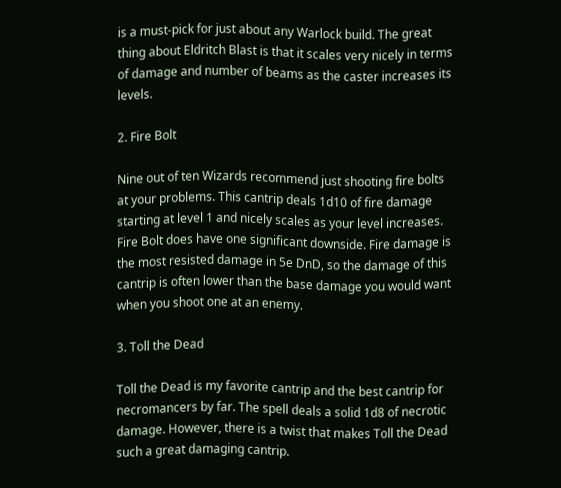is a must-pick for just about any Warlock build. The great thing about Eldritch Blast is that it scales very nicely in terms of damage and number of beams as the caster increases its levels.

2. Fire Bolt

Nine out of ten Wizards recommend just shooting fire bolts at your problems. This cantrip deals 1d10 of fire damage starting at level 1 and nicely scales as your level increases. Fire Bolt does have one significant downside. Fire damage is the most resisted damage in 5e DnD, so the damage of this cantrip is often lower than the base damage you would want when you shoot one at an enemy.

3. Toll the Dead

Toll the Dead is my favorite cantrip and the best cantrip for necromancers by far. The spell deals a solid 1d8 of necrotic damage. However, there is a twist that makes Toll the Dead such a great damaging cantrip.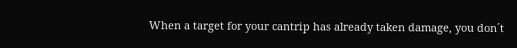When a target for your cantrip has already taken damage, you don´t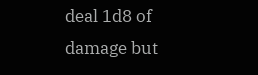deal 1d8 of damage but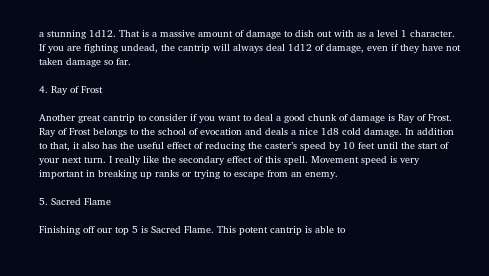a stunning 1d12. That is a massive amount of damage to dish out with as a level 1 character. If you are fighting undead, the cantrip will always deal 1d12 of damage, even if they have not taken damage so far.

4. Ray of Frost

Another great cantrip to consider if you want to deal a good chunk of damage is Ray of Frost. Ray of Frost belongs to the school of evocation and deals a nice 1d8 cold damage. In addition to that, it also has the useful effect of reducing the caster’s speed by 10 feet until the start of your next turn. I really like the secondary effect of this spell. Movement speed is very important in breaking up ranks or trying to escape from an enemy.

5. Sacred Flame

Finishing off our top 5 is Sacred Flame. This potent cantrip is able to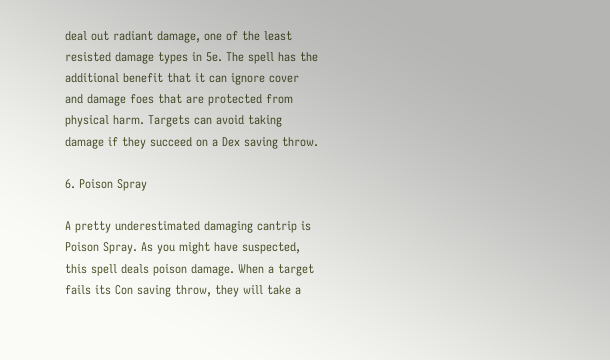deal out radiant damage, one of the least resisted damage types in 5e. The spell has the additional benefit that it can ignore cover and damage foes that are protected from physical harm. Targets can avoid taking damage if they succeed on a Dex saving throw.

6. Poison Spray

A pretty underestimated damaging cantrip is Poison Spray. As you might have suspected, this spell deals poison damage. When a target fails its Con saving throw, they will take a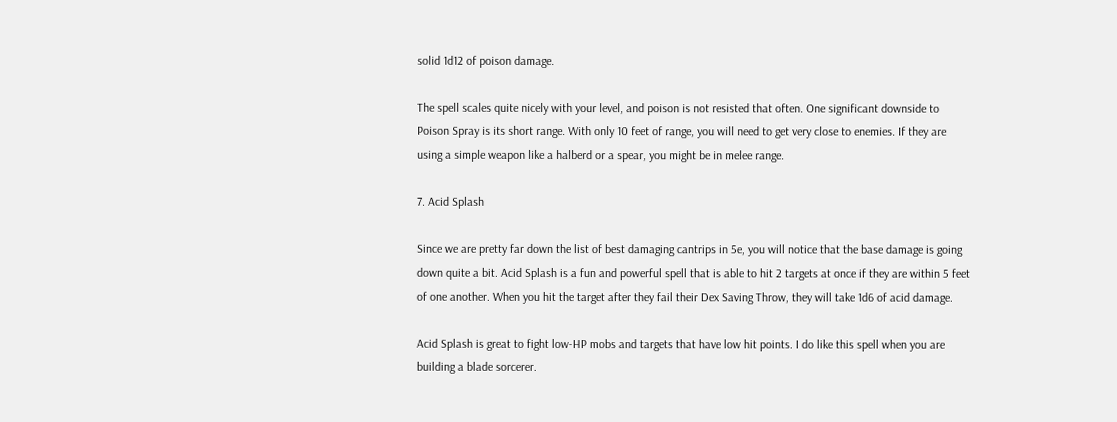solid 1d12 of poison damage.

The spell scales quite nicely with your level, and poison is not resisted that often. One significant downside to Poison Spray is its short range. With only 10 feet of range, you will need to get very close to enemies. If they are using a simple weapon like a halberd or a spear, you might be in melee range.

7. Acid Splash

Since we are pretty far down the list of best damaging cantrips in 5e, you will notice that the base damage is going down quite a bit. Acid Splash is a fun and powerful spell that is able to hit 2 targets at once if they are within 5 feet of one another. When you hit the target after they fail their Dex Saving Throw, they will take 1d6 of acid damage.

Acid Splash is great to fight low-HP mobs and targets that have low hit points. I do like this spell when you are building a blade sorcerer.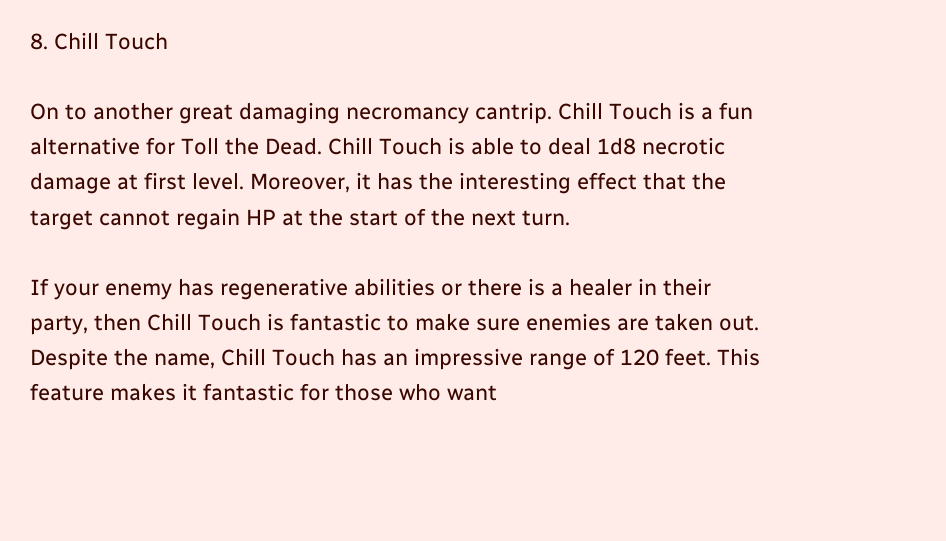8. Chill Touch

On to another great damaging necromancy cantrip. Chill Touch is a fun alternative for Toll the Dead. Chill Touch is able to deal 1d8 necrotic damage at first level. Moreover, it has the interesting effect that the target cannot regain HP at the start of the next turn.

If your enemy has regenerative abilities or there is a healer in their party, then Chill Touch is fantastic to make sure enemies are taken out. Despite the name, Chill Touch has an impressive range of 120 feet. This feature makes it fantastic for those who want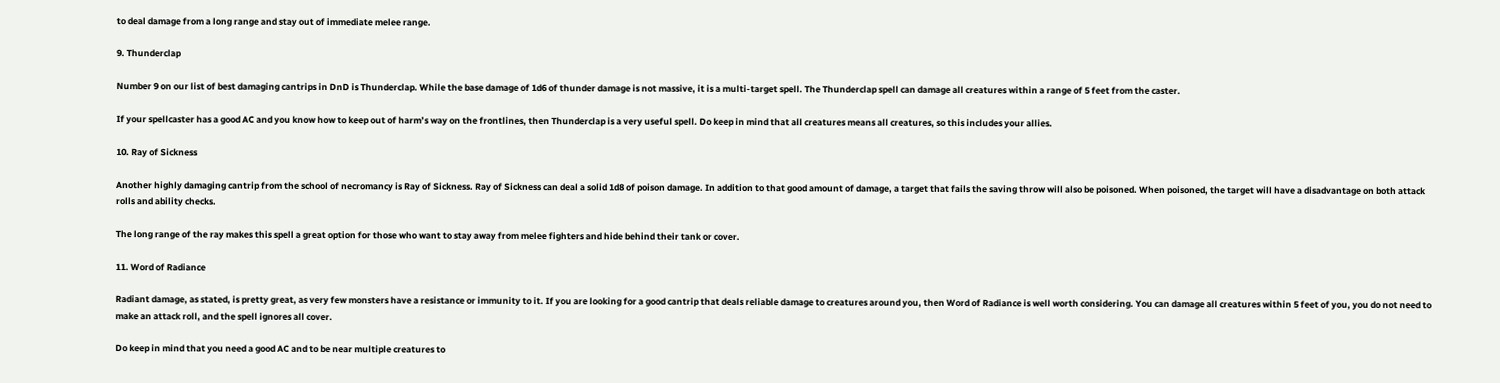to deal damage from a long range and stay out of immediate melee range.

9. Thunderclap

Number 9 on our list of best damaging cantrips in DnD is Thunderclap. While the base damage of 1d6 of thunder damage is not massive, it is a multi-target spell. The Thunderclap spell can damage all creatures within a range of 5 feet from the caster.

If your spellcaster has a good AC and you know how to keep out of harm’s way on the frontlines, then Thunderclap is a very useful spell. Do keep in mind that all creatures means all creatures, so this includes your allies.

10. Ray of Sickness

Another highly damaging cantrip from the school of necromancy is Ray of Sickness. Ray of Sickness can deal a solid 1d8 of poison damage. In addition to that good amount of damage, a target that fails the saving throw will also be poisoned. When poisoned, the target will have a disadvantage on both attack rolls and ability checks.

The long range of the ray makes this spell a great option for those who want to stay away from melee fighters and hide behind their tank or cover.

11. Word of Radiance

Radiant damage, as stated, is pretty great, as very few monsters have a resistance or immunity to it. If you are looking for a good cantrip that deals reliable damage to creatures around you, then Word of Radiance is well worth considering. You can damage all creatures within 5 feet of you, you do not need to make an attack roll, and the spell ignores all cover.

Do keep in mind that you need a good AC and to be near multiple creatures to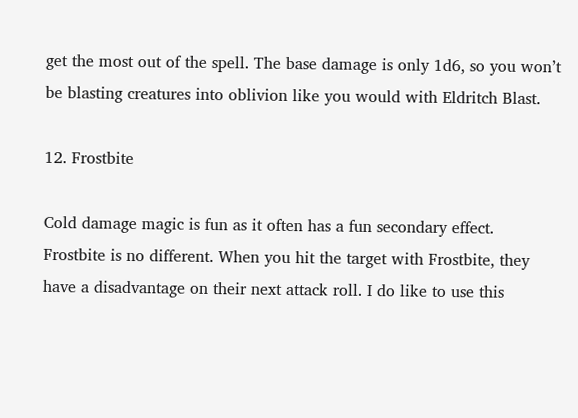get the most out of the spell. The base damage is only 1d6, so you won’t be blasting creatures into oblivion like you would with Eldritch Blast.

12. Frostbite

Cold damage magic is fun as it often has a fun secondary effect. Frostbite is no different. When you hit the target with Frostbite, they have a disadvantage on their next attack roll. I do like to use this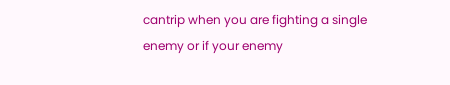cantrip when you are fighting a single enemy or if your enemy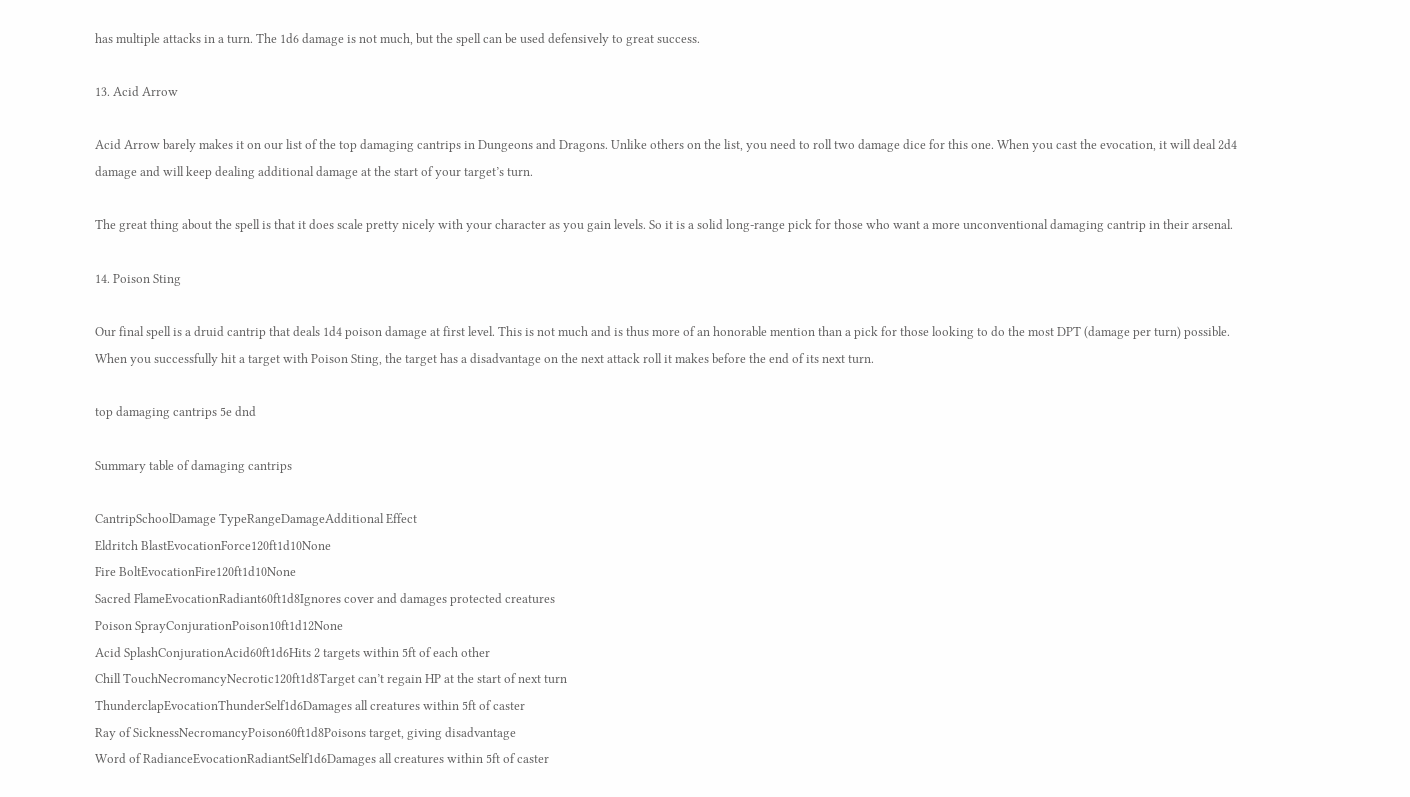has multiple attacks in a turn. The 1d6 damage is not much, but the spell can be used defensively to great success.

13. Acid Arrow

Acid Arrow barely makes it on our list of the top damaging cantrips in Dungeons and Dragons. Unlike others on the list, you need to roll two damage dice for this one. When you cast the evocation, it will deal 2d4 damage and will keep dealing additional damage at the start of your target’s turn.

The great thing about the spell is that it does scale pretty nicely with your character as you gain levels. So it is a solid long-range pick for those who want a more unconventional damaging cantrip in their arsenal.

14. Poison Sting

Our final spell is a druid cantrip that deals 1d4 poison damage at first level. This is not much and is thus more of an honorable mention than a pick for those looking to do the most DPT (damage per turn) possible. When you successfully hit a target with Poison Sting, the target has a disadvantage on the next attack roll it makes before the end of its next turn.

top damaging cantrips 5e dnd

Summary table of damaging cantrips

CantripSchoolDamage TypeRangeDamageAdditional Effect
Eldritch BlastEvocationForce120ft1d10None
Fire BoltEvocationFire120ft1d10None
Sacred FlameEvocationRadiant60ft1d8Ignores cover and damages protected creatures
Poison SprayConjurationPoison10ft1d12None
Acid SplashConjurationAcid60ft1d6Hits 2 targets within 5ft of each other
Chill TouchNecromancyNecrotic120ft1d8Target can’t regain HP at the start of next turn
ThunderclapEvocationThunderSelf1d6Damages all creatures within 5ft of caster
Ray of SicknessNecromancyPoison60ft1d8Poisons target, giving disadvantage
Word of RadianceEvocationRadiantSelf1d6Damages all creatures within 5ft of caster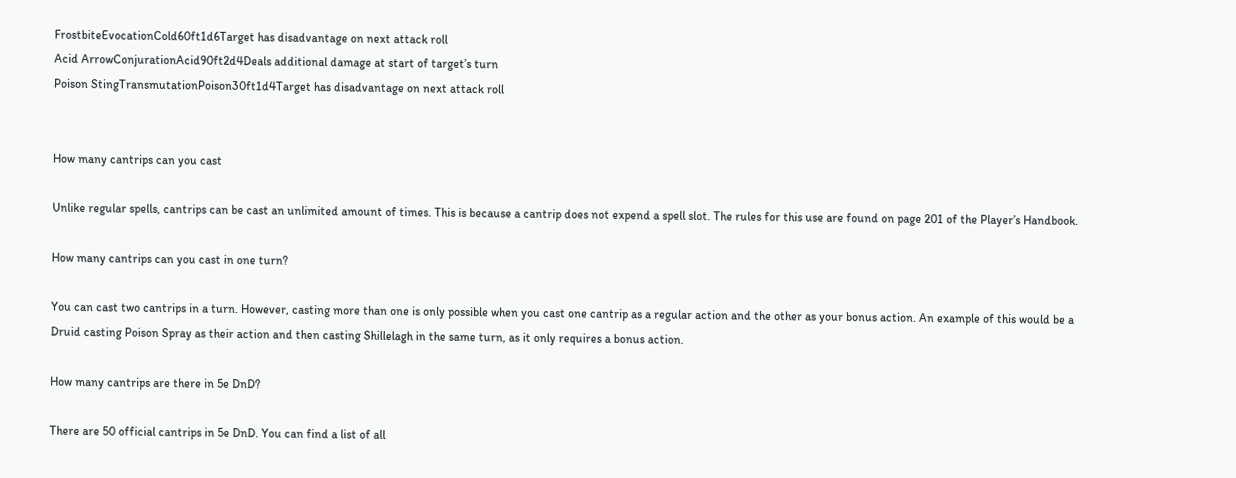FrostbiteEvocationCold60ft1d6Target has disadvantage on next attack roll
Acid ArrowConjurationAcid90ft2d4Deals additional damage at start of target’s turn
Poison StingTransmutationPoison30ft1d4Target has disadvantage on next attack roll


How many cantrips can you cast

Unlike regular spells, cantrips can be cast an unlimited amount of times. This is because a cantrip does not expend a spell slot. The rules for this use are found on page 201 of the Player’s Handbook.

How many cantrips can you cast in one turn?

You can cast two cantrips in a turn. However, casting more than one is only possible when you cast one cantrip as a regular action and the other as your bonus action. An example of this would be a Druid casting Poison Spray as their action and then casting Shillelagh in the same turn, as it only requires a bonus action.

How many cantrips are there in 5e DnD?

There are 50 official cantrips in 5e DnD. You can find a list of all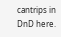cantrips in DnD here.